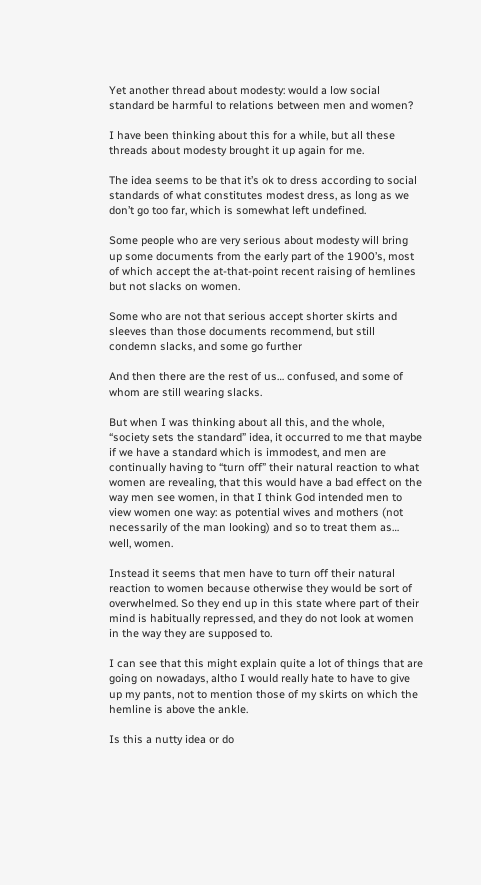Yet another thread about modesty: would a low social standard be harmful to relations between men and women?

I have been thinking about this for a while, but all these threads about modesty brought it up again for me.

The idea seems to be that it’s ok to dress according to social standards of what constitutes modest dress, as long as we don’t go too far, which is somewhat left undefined.

Some people who are very serious about modesty will bring up some documents from the early part of the 1900’s, most of which accept the at-that-point recent raising of hemlines but not slacks on women.

Some who are not that serious accept shorter skirts and sleeves than those documents recommend, but still condemn slacks, and some go further

And then there are the rest of us… confused, and some of whom are still wearing slacks.

But when I was thinking about all this, and the whole, “society sets the standard” idea, it occurred to me that maybe if we have a standard which is immodest, and men are continually having to “turn off” their natural reaction to what women are revealing, that this would have a bad effect on the way men see women, in that I think God intended men to view women one way: as potential wives and mothers (not necessarily of the man looking) and so to treat them as… well, women.

Instead it seems that men have to turn off their natural reaction to women because otherwise they would be sort of overwhelmed. So they end up in this state where part of their mind is habitually repressed, and they do not look at women in the way they are supposed to.

I can see that this might explain quite a lot of things that are going on nowadays, altho I would really hate to have to give up my pants, not to mention those of my skirts on which the hemline is above the ankle.

Is this a nutty idea or do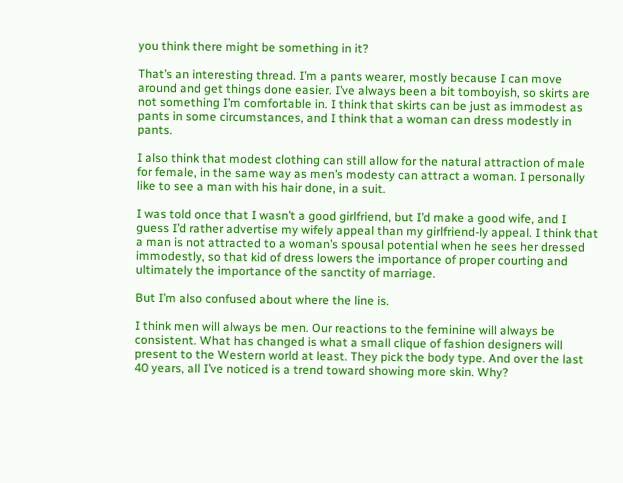you think there might be something in it?

That’s an interesting thread. I’m a pants wearer, mostly because I can move around and get things done easier. I’ve always been a bit tomboyish, so skirts are not something I’m comfortable in. I think that skirts can be just as immodest as pants in some circumstances, and I think that a woman can dress modestly in pants.

I also think that modest clothing can still allow for the natural attraction of male for female, in the same way as men’s modesty can attract a woman. I personally like to see a man with his hair done, in a suit.

I was told once that I wasn’t a good girlfriend, but I’d make a good wife, and I guess I’d rather advertise my wifely appeal than my girlfriend-ly appeal. I think that a man is not attracted to a woman’s spousal potential when he sees her dressed immodestly, so that kid of dress lowers the importance of proper courting and ultimately the importance of the sanctity of marriage.

But I’m also confused about where the line is.

I think men will always be men. Our reactions to the feminine will always be consistent. What has changed is what a small clique of fashion designers will present to the Western world at least. They pick the body type. And over the last 40 years, all I’ve noticed is a trend toward showing more skin. Why?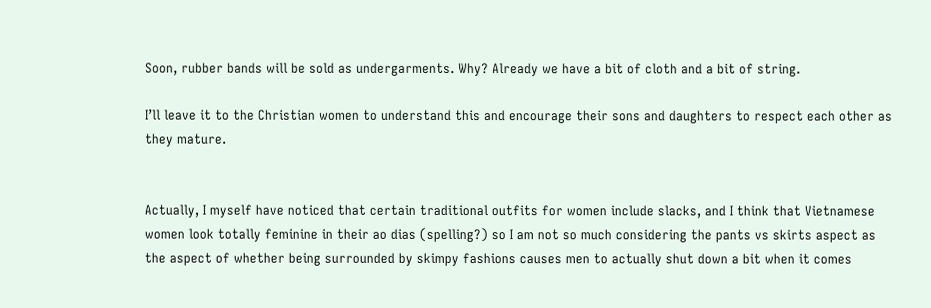Soon, rubber bands will be sold as undergarments. Why? Already we have a bit of cloth and a bit of string.

I’ll leave it to the Christian women to understand this and encourage their sons and daughters to respect each other as they mature.


Actually, I myself have noticed that certain traditional outfits for women include slacks, and I think that Vietnamese women look totally feminine in their ao dias (spelling?) so I am not so much considering the pants vs skirts aspect as the aspect of whether being surrounded by skimpy fashions causes men to actually shut down a bit when it comes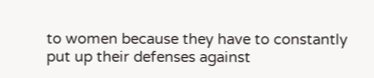to women because they have to constantly put up their defenses against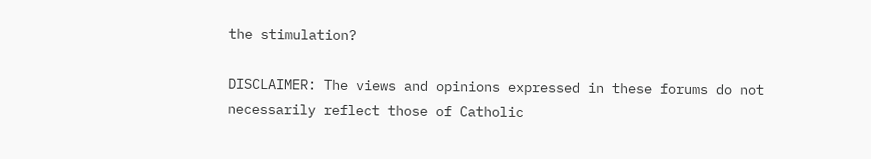the stimulation?

DISCLAIMER: The views and opinions expressed in these forums do not necessarily reflect those of Catholic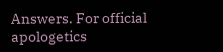Answers. For official apologetics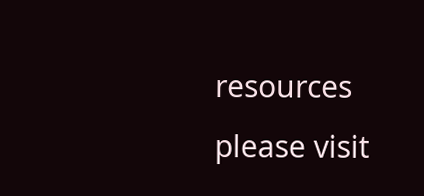resources please visit